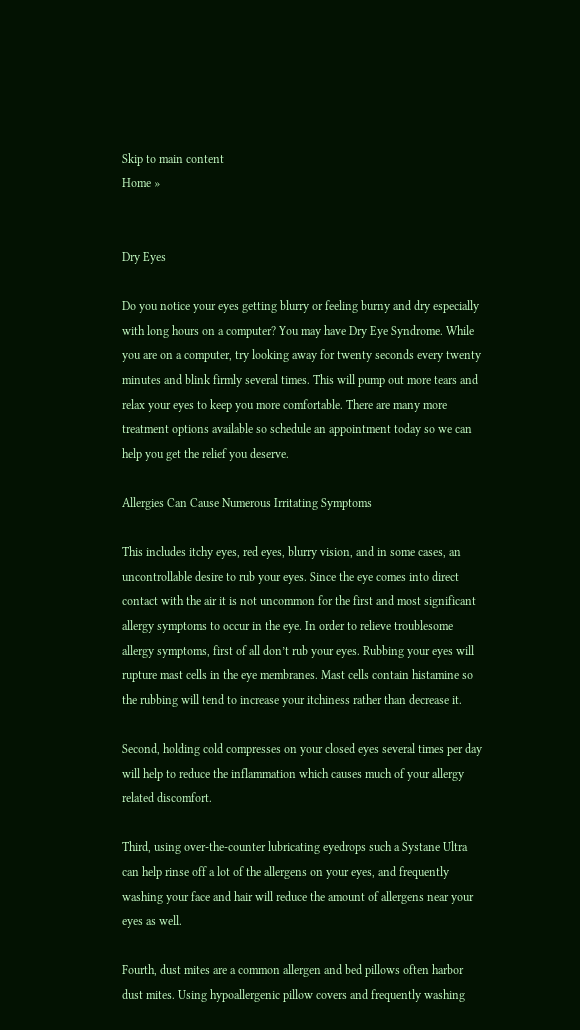Skip to main content
Home »


Dry Eyes

Do you notice your eyes getting blurry or feeling burny and dry especially with long hours on a computer? You may have Dry Eye Syndrome. While you are on a computer, try looking away for twenty seconds every twenty minutes and blink firmly several times. This will pump out more tears and relax your eyes to keep you more comfortable. There are many more treatment options available so schedule an appointment today so we can help you get the relief you deserve.

Allergies Can Cause Numerous Irritating Symptoms

This includes itchy eyes, red eyes, blurry vision, and in some cases, an uncontrollable desire to rub your eyes. Since the eye comes into direct contact with the air it is not uncommon for the first and most significant allergy symptoms to occur in the eye. In order to relieve troublesome allergy symptoms, first of all don’t rub your eyes. Rubbing your eyes will rupture mast cells in the eye membranes. Mast cells contain histamine so the rubbing will tend to increase your itchiness rather than decrease it.

Second, holding cold compresses on your closed eyes several times per day will help to reduce the inflammation which causes much of your allergy related discomfort.

Third, using over-the-counter lubricating eyedrops such a Systane Ultra can help rinse off a lot of the allergens on your eyes, and frequently washing your face and hair will reduce the amount of allergens near your eyes as well.

Fourth, dust mites are a common allergen and bed pillows often harbor dust mites. Using hypoallergenic pillow covers and frequently washing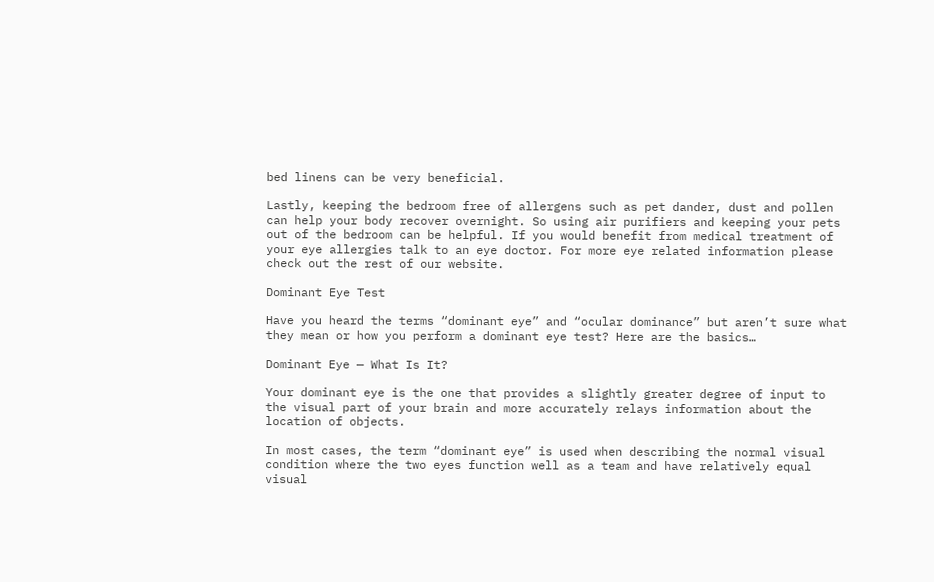bed linens can be very beneficial.

Lastly, keeping the bedroom free of allergens such as pet dander, dust and pollen can help your body recover overnight. So using air purifiers and keeping your pets out of the bedroom can be helpful. If you would benefit from medical treatment of your eye allergies talk to an eye doctor. For more eye related information please check out the rest of our website.

Dominant Eye Test

Have you heard the terms “dominant eye” and “ocular dominance” but aren’t sure what they mean or how you perform a dominant eye test? Here are the basics…

Dominant Eye — What Is It?

Your dominant eye is the one that provides a slightly greater degree of input to the visual part of your brain and more accurately relays information about the location of objects.

In most cases, the term “dominant eye” is used when describing the normal visual condition where the two eyes function well as a team and have relatively equal visual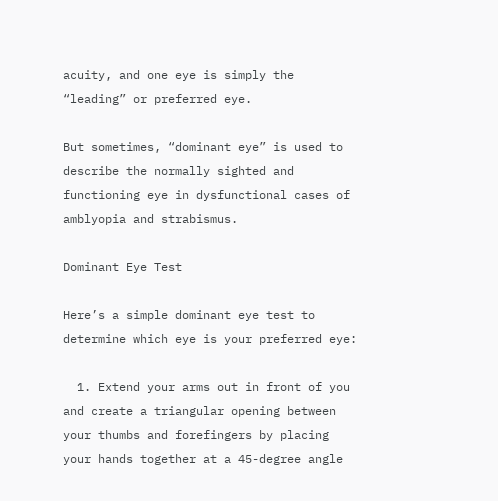acuity, and one eye is simply the “leading” or preferred eye.

But sometimes, “dominant eye” is used to describe the normally sighted and functioning eye in dysfunctional cases of amblyopia and strabismus.

Dominant Eye Test

Here’s a simple dominant eye test to determine which eye is your preferred eye:

  1. Extend your arms out in front of you and create a triangular opening between your thumbs and forefingers by placing your hands together at a 45-degree angle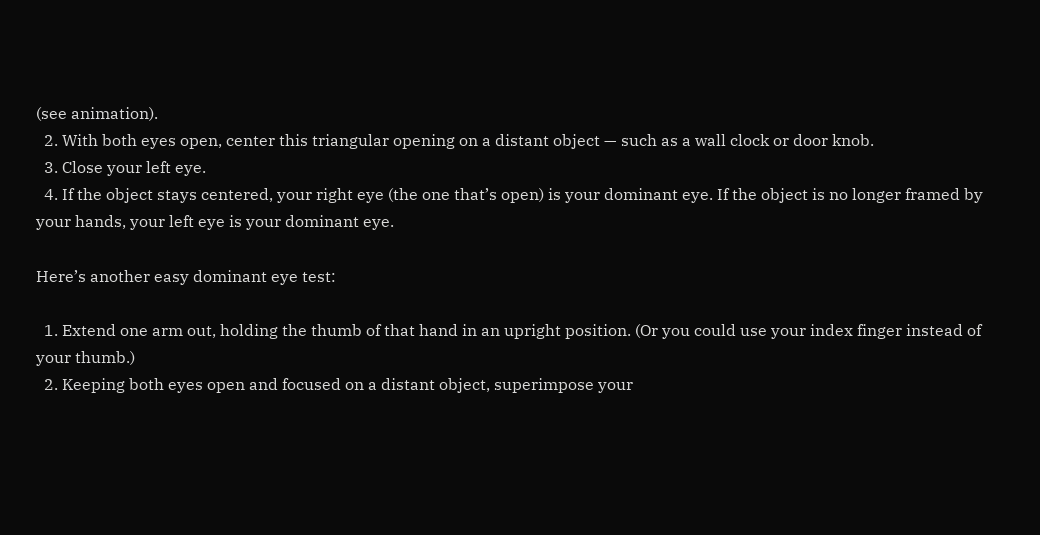(see animation).
  2. With both eyes open, center this triangular opening on a distant object — such as a wall clock or door knob.
  3. Close your left eye.
  4. If the object stays centered, your right eye (the one that’s open) is your dominant eye. If the object is no longer framed by your hands, your left eye is your dominant eye.

Here’s another easy dominant eye test:

  1. Extend one arm out, holding the thumb of that hand in an upright position. (Or you could use your index finger instead of your thumb.)
  2. Keeping both eyes open and focused on a distant object, superimpose your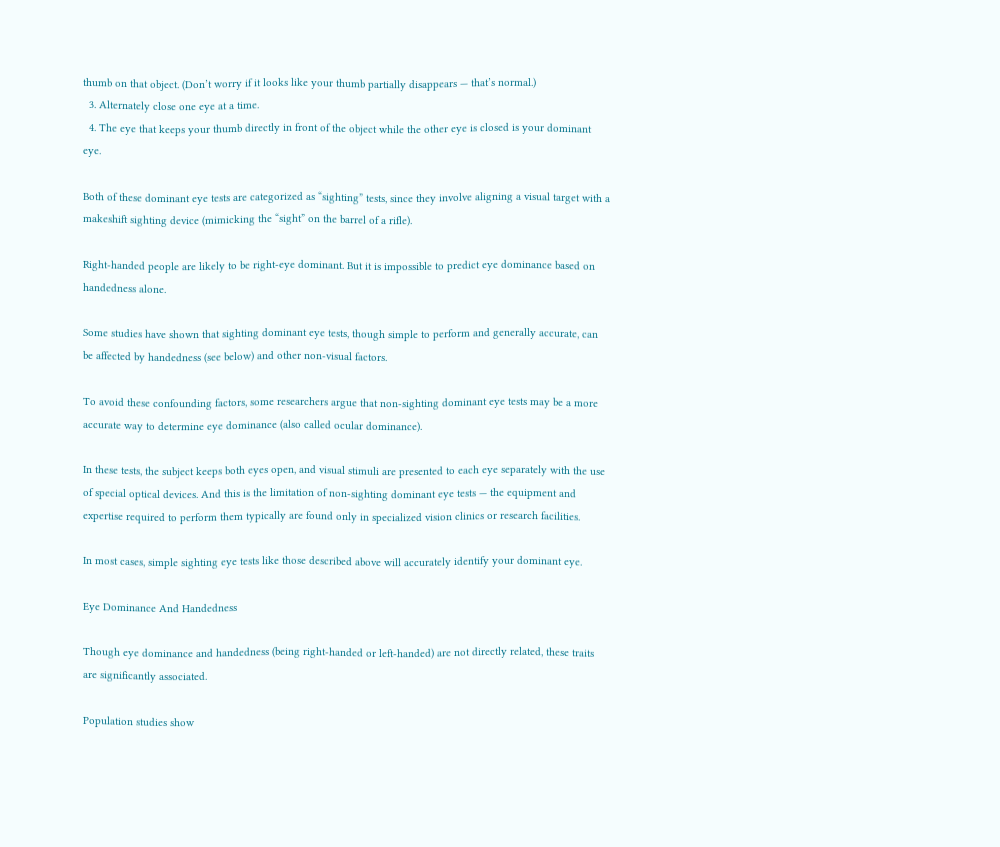thumb on that object. (Don’t worry if it looks like your thumb partially disappears — that’s normal.)
  3. Alternately close one eye at a time.
  4. The eye that keeps your thumb directly in front of the object while the other eye is closed is your dominant eye.

Both of these dominant eye tests are categorized as “sighting” tests, since they involve aligning a visual target with a makeshift sighting device (mimicking the “sight” on the barrel of a rifle).

Right-handed people are likely to be right-eye dominant. But it is impossible to predict eye dominance based on handedness alone.

Some studies have shown that sighting dominant eye tests, though simple to perform and generally accurate, can be affected by handedness (see below) and other non-visual factors.

To avoid these confounding factors, some researchers argue that non-sighting dominant eye tests may be a more accurate way to determine eye dominance (also called ocular dominance).

In these tests, the subject keeps both eyes open, and visual stimuli are presented to each eye separately with the use of special optical devices. And this is the limitation of non-sighting dominant eye tests — the equipment and expertise required to perform them typically are found only in specialized vision clinics or research facilities.

In most cases, simple sighting eye tests like those described above will accurately identify your dominant eye.

Eye Dominance And Handedness

Though eye dominance and handedness (being right-handed or left-handed) are not directly related, these traits are significantly associated.

Population studies show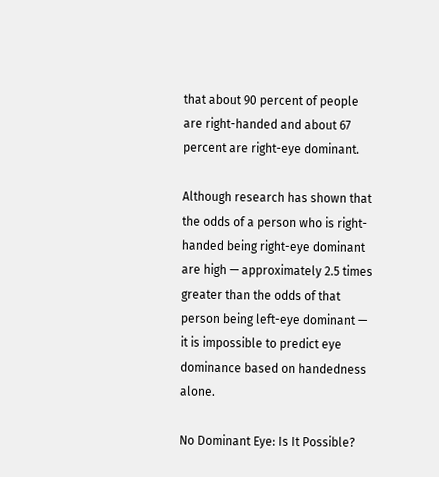that about 90 percent of people are right-handed and about 67 percent are right-eye dominant.

Although research has shown that the odds of a person who is right-handed being right-eye dominant are high — approximately 2.5 times greater than the odds of that person being left-eye dominant — it is impossible to predict eye dominance based on handedness alone.

No Dominant Eye: Is It Possible?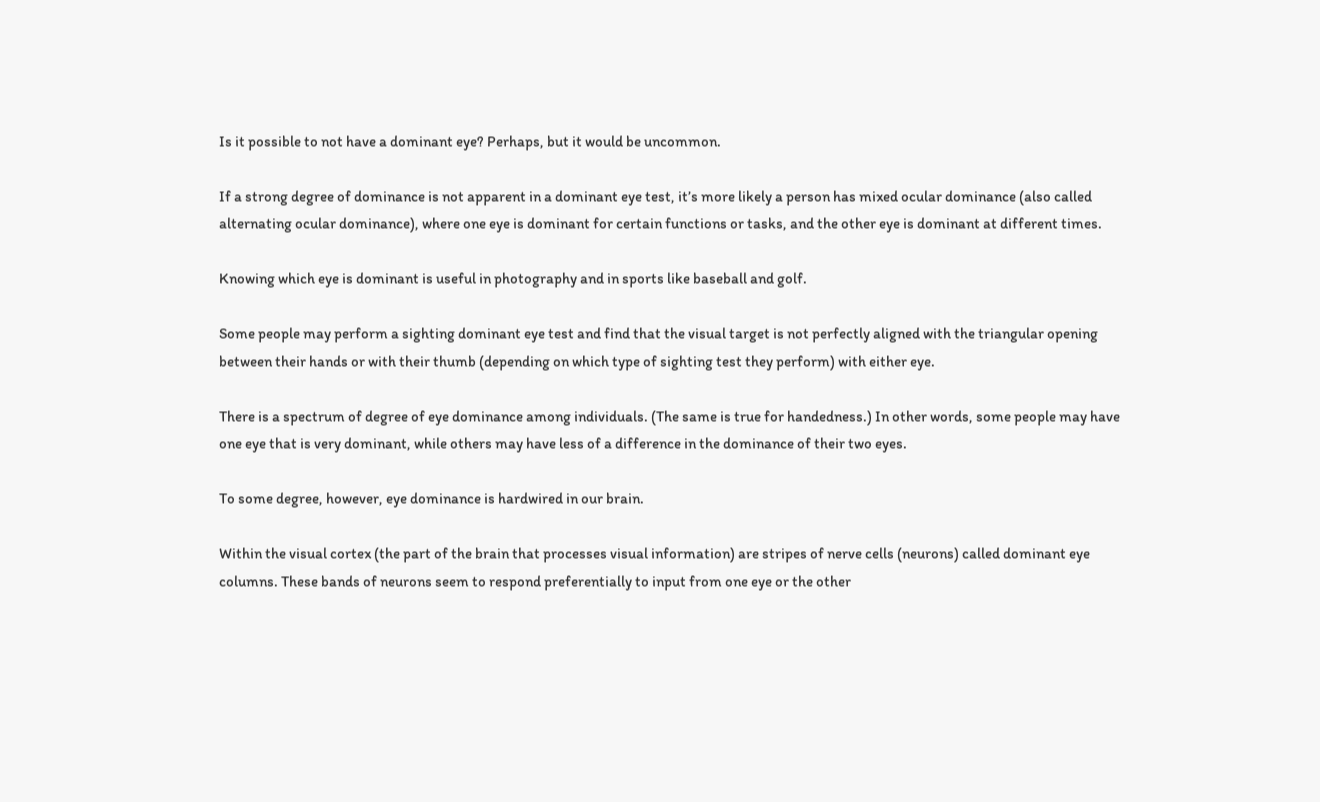Is it possible to not have a dominant eye? Perhaps, but it would be uncommon.

If a strong degree of dominance is not apparent in a dominant eye test, it’s more likely a person has mixed ocular dominance (also called alternating ocular dominance), where one eye is dominant for certain functions or tasks, and the other eye is dominant at different times.

Knowing which eye is dominant is useful in photography and in sports like baseball and golf.

Some people may perform a sighting dominant eye test and find that the visual target is not perfectly aligned with the triangular opening between their hands or with their thumb (depending on which type of sighting test they perform) with either eye.

There is a spectrum of degree of eye dominance among individuals. (The same is true for handedness.) In other words, some people may have one eye that is very dominant, while others may have less of a difference in the dominance of their two eyes.

To some degree, however, eye dominance is hardwired in our brain.

Within the visual cortex (the part of the brain that processes visual information) are stripes of nerve cells (neurons) called dominant eye columns. These bands of neurons seem to respond preferentially to input from one eye or the other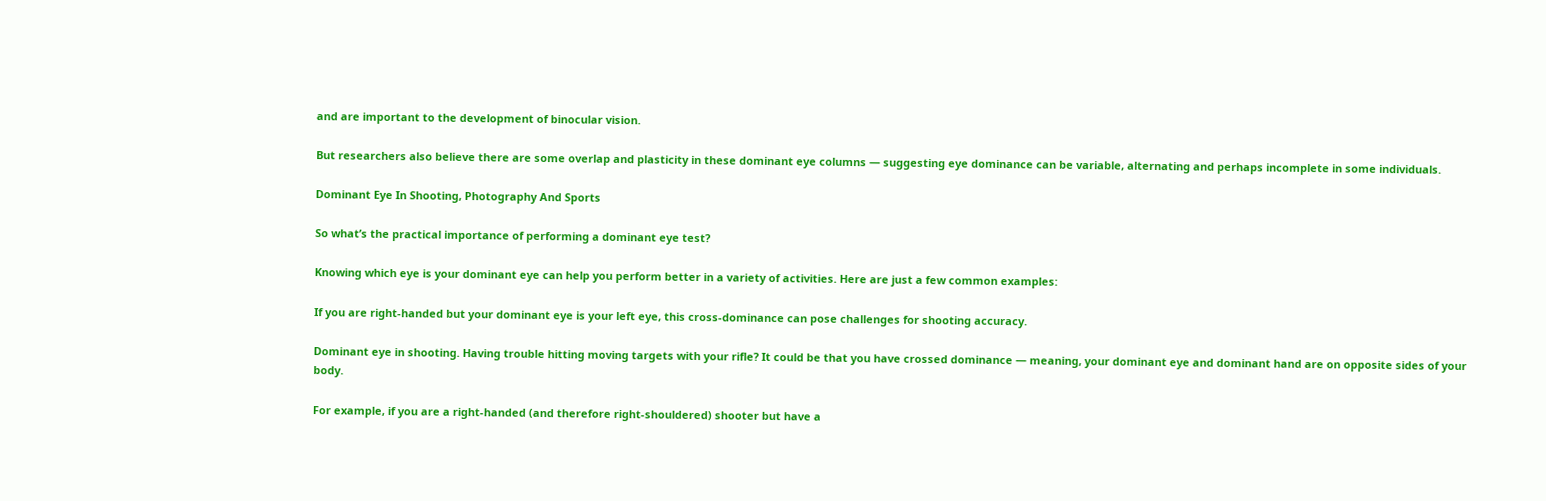and are important to the development of binocular vision.

But researchers also believe there are some overlap and plasticity in these dominant eye columns — suggesting eye dominance can be variable, alternating and perhaps incomplete in some individuals.

Dominant Eye In Shooting, Photography And Sports

So what’s the practical importance of performing a dominant eye test?

Knowing which eye is your dominant eye can help you perform better in a variety of activities. Here are just a few common examples:

If you are right-handed but your dominant eye is your left eye, this cross-dominance can pose challenges for shooting accuracy.

Dominant eye in shooting. Having trouble hitting moving targets with your rifle? It could be that you have crossed dominance — meaning, your dominant eye and dominant hand are on opposite sides of your body.

For example, if you are a right-handed (and therefore right-shouldered) shooter but have a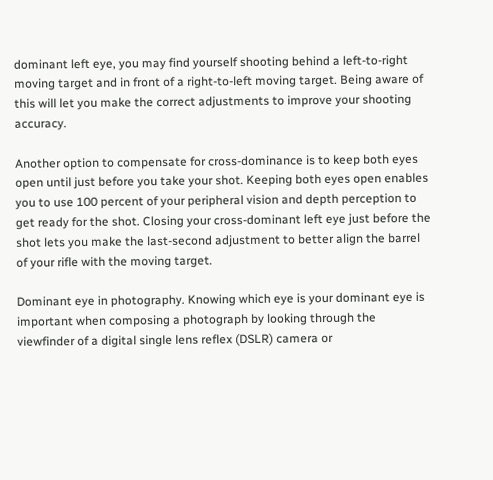dominant left eye, you may find yourself shooting behind a left-to-right moving target and in front of a right-to-left moving target. Being aware of this will let you make the correct adjustments to improve your shooting accuracy.

Another option to compensate for cross-dominance is to keep both eyes open until just before you take your shot. Keeping both eyes open enables you to use 100 percent of your peripheral vision and depth perception to get ready for the shot. Closing your cross-dominant left eye just before the shot lets you make the last-second adjustment to better align the barrel of your rifle with the moving target.

Dominant eye in photography. Knowing which eye is your dominant eye is important when composing a photograph by looking through the viewfinder of a digital single lens reflex (DSLR) camera or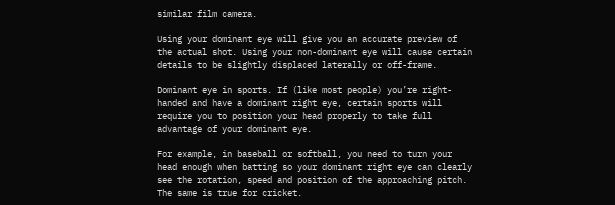similar film camera.

Using your dominant eye will give you an accurate preview of the actual shot. Using your non-dominant eye will cause certain details to be slightly displaced laterally or off-frame.

Dominant eye in sports. If (like most people) you’re right-handed and have a dominant right eye, certain sports will require you to position your head properly to take full advantage of your dominant eye.

For example, in baseball or softball, you need to turn your head enough when batting so your dominant right eye can clearly see the rotation, speed and position of the approaching pitch. The same is true for cricket.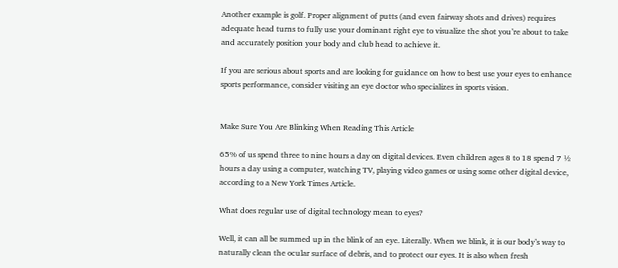Another example is golf. Proper alignment of putts (and even fairway shots and drives) requires adequate head turns to fully use your dominant right eye to visualize the shot you’re about to take and accurately position your body and club head to achieve it.

If you are serious about sports and are looking for guidance on how to best use your eyes to enhance sports performance, consider visiting an eye doctor who specializes in sports vision.


Make Sure You Are Blinking When Reading This Article

65% of us spend three to nine hours a day on digital devices. Even children ages 8 to 18 spend 7 ½ hours a day using a computer, watching TV, playing video games or using some other digital device, according to a New York Times Article.

What does regular use of digital technology mean to eyes?

Well, it can all be summed up in the blink of an eye. Literally. When we blink, it is our body’s way to naturally clean the ocular surface of debris, and to protect our eyes. It is also when fresh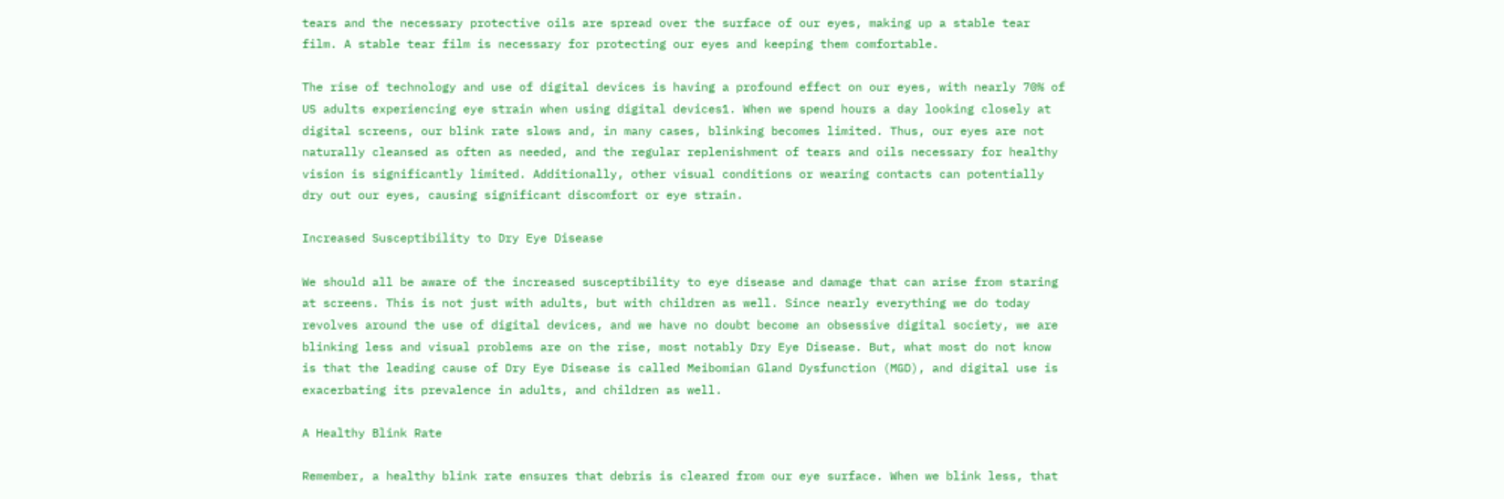tears and the necessary protective oils are spread over the surface of our eyes, making up a stable tear film. A stable tear film is necessary for protecting our eyes and keeping them comfortable.

The rise of technology and use of digital devices is having a profound effect on our eyes, with nearly 70% of US adults experiencing eye strain when using digital devices1. When we spend hours a day looking closely at digital screens, our blink rate slows and, in many cases, blinking becomes limited. Thus, our eyes are not naturally cleansed as often as needed, and the regular replenishment of tears and oils necessary for healthy vision is significantly limited. Additionally, other visual conditions or wearing contacts can potentially dry out our eyes, causing significant discomfort or eye strain.

Increased Susceptibility to Dry Eye Disease

We should all be aware of the increased susceptibility to eye disease and damage that can arise from staring at screens. This is not just with adults, but with children as well. Since nearly everything we do today revolves around the use of digital devices, and we have no doubt become an obsessive digital society, we are blinking less and visual problems are on the rise, most notably Dry Eye Disease. But, what most do not know is that the leading cause of Dry Eye Disease is called Meibomian Gland Dysfunction (MGD), and digital use is exacerbating its prevalence in adults, and children as well.

A Healthy Blink Rate

Remember, a healthy blink rate ensures that debris is cleared from our eye surface. When we blink less, that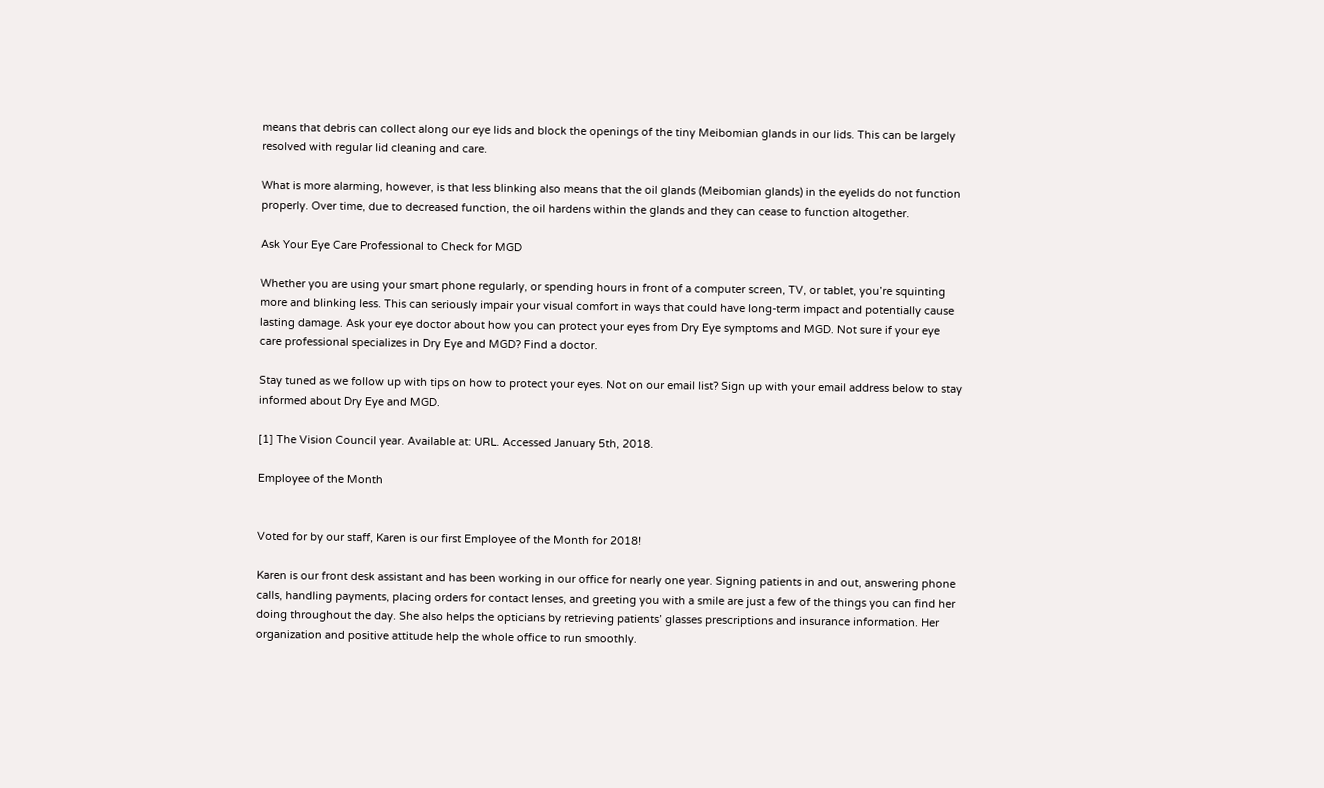means that debris can collect along our eye lids and block the openings of the tiny Meibomian glands in our lids. This can be largely resolved with regular lid cleaning and care.

What is more alarming, however, is that less blinking also means that the oil glands (Meibomian glands) in the eyelids do not function properly. Over time, due to decreased function, the oil hardens within the glands and they can cease to function altogether.

Ask Your Eye Care Professional to Check for MGD

Whether you are using your smart phone regularly, or spending hours in front of a computer screen, TV, or tablet, you’re squinting more and blinking less. This can seriously impair your visual comfort in ways that could have long-term impact and potentially cause lasting damage. Ask your eye doctor about how you can protect your eyes from Dry Eye symptoms and MGD. Not sure if your eye care professional specializes in Dry Eye and MGD? Find a doctor.

Stay tuned as we follow up with tips on how to protect your eyes. Not on our email list? Sign up with your email address below to stay informed about Dry Eye and MGD.

[1] The Vision Council year. Available at: URL. Accessed January 5th, 2018.

Employee of the Month


Voted for by our staff, Karen is our first Employee of the Month for 2018!

Karen is our front desk assistant and has been working in our office for nearly one year. Signing patients in and out, answering phone calls, handling payments, placing orders for contact lenses, and greeting you with a smile are just a few of the things you can find her doing throughout the day. She also helps the opticians by retrieving patients’ glasses prescriptions and insurance information. Her organization and positive attitude help the whole office to run smoothly.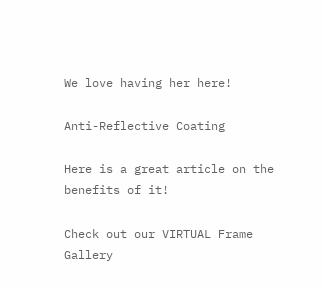We love having her here!

Anti-Reflective Coating

Here is a great article on the benefits of it!

Check out our VIRTUAL Frame Gallery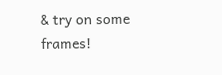& try on some frames!